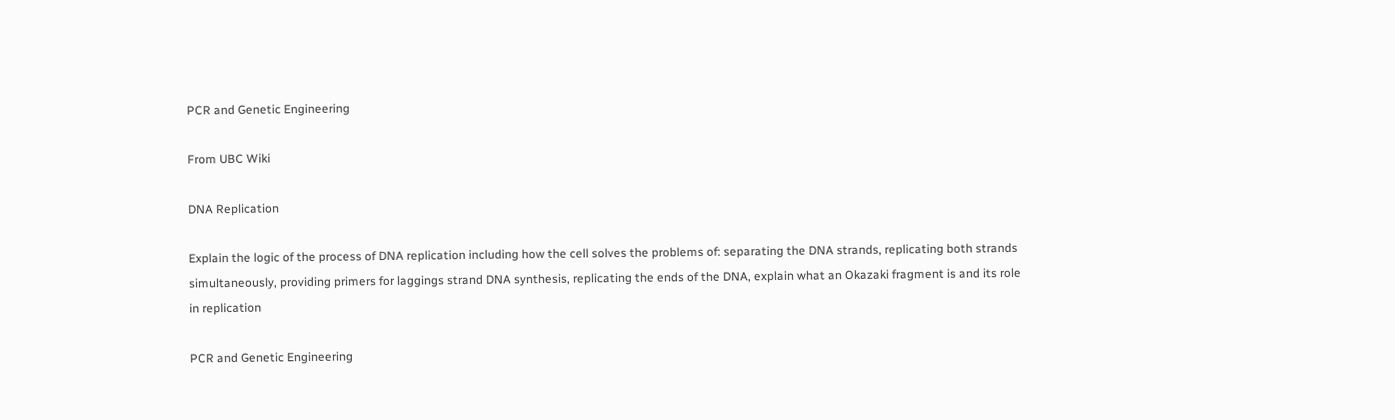PCR and Genetic Engineering

From UBC Wiki

DNA Replication

Explain the logic of the process of DNA replication including how the cell solves the problems of: separating the DNA strands, replicating both strands simultaneously, providing primers for laggings strand DNA synthesis, replicating the ends of the DNA, explain what an Okazaki fragment is and its role in replication

PCR and Genetic Engineering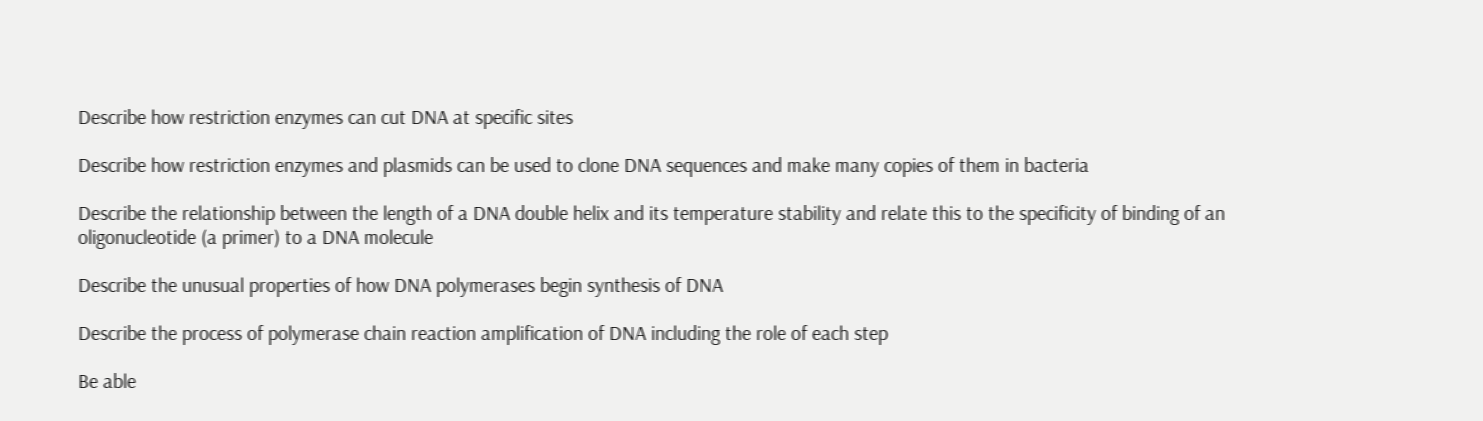Describe how restriction enzymes can cut DNA at specific sites

Describe how restriction enzymes and plasmids can be used to clone DNA sequences and make many copies of them in bacteria

Describe the relationship between the length of a DNA double helix and its temperature stability and relate this to the specificity of binding of an oligonucleotide (a primer) to a DNA molecule

Describe the unusual properties of how DNA polymerases begin synthesis of DNA

Describe the process of polymerase chain reaction amplification of DNA including the role of each step

Be able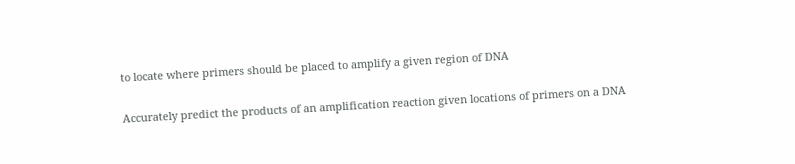to locate where primers should be placed to amplify a given region of DNA

Accurately predict the products of an amplification reaction given locations of primers on a DNA